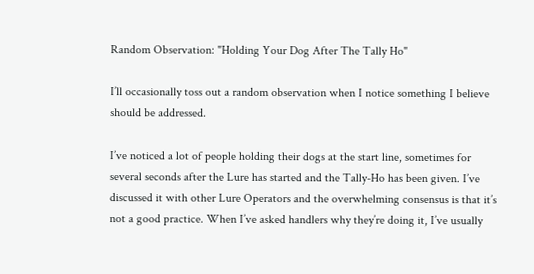Random Observation: "Holding Your Dog After The Tally Ho"

I’ll occasionally toss out a random observation when I notice something I believe should be addressed.

I’ve noticed a lot of people holding their dogs at the start line, sometimes for several seconds after the Lure has started and the Tally-Ho has been given. I’ve discussed it with other Lure Operators and the overwhelming consensus is that it’s not a good practice. When I’ve asked handlers why they’re doing it, I’ve usually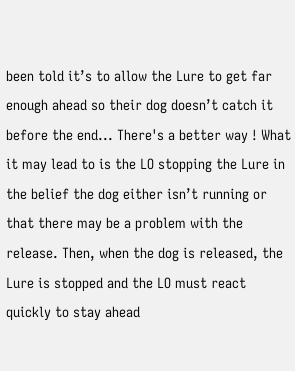been told it’s to allow the Lure to get far enough ahead so their dog doesn’t catch it before the end... There's a better way ! What it may lead to is the LO stopping the Lure in the belief the dog either isn’t running or that there may be a problem with the release. Then, when the dog is released, the Lure is stopped and the LO must react quickly to stay ahead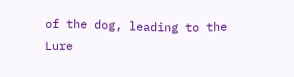of the dog, leading to the Lure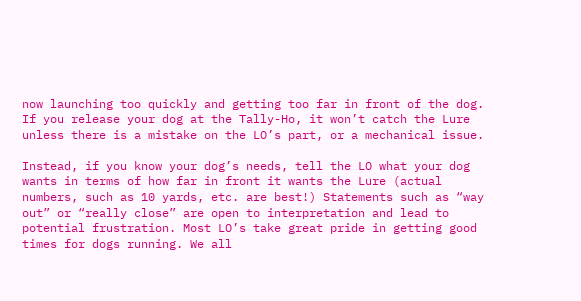now launching too quickly and getting too far in front of the dog. If you release your dog at the Tally-Ho, it won’t catch the Lure unless there is a mistake on the LO’s part, or a mechanical issue.

Instead, if you know your dog’s needs, tell the LO what your dog wants in terms of how far in front it wants the Lure (actual numbers, such as 10 yards, etc. are best!) Statements such as “way out” or “really close” are open to interpretation and lead to potential frustration. Most LO’s take great pride in getting good times for dogs running. We all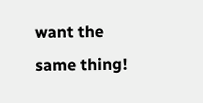want the same thing!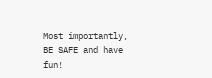Most importantly, BE SAFE and have fun!